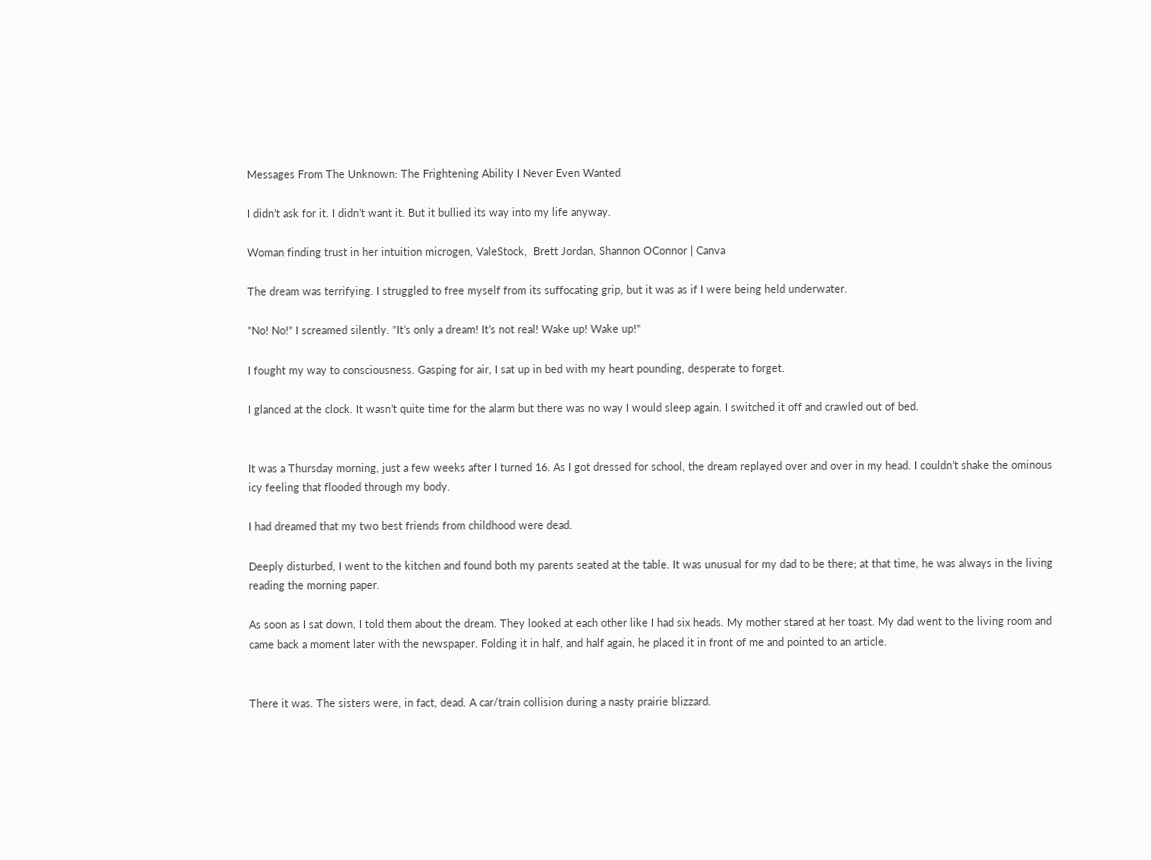Messages From The Unknown: The Frightening Ability I Never Even Wanted

I didn’t ask for it. I didn’t want it. But it bullied its way into my life anyway.

Woman finding trust in her intuition microgen, ValeStock,  Brett Jordan, Shannon OConnor | Canva

The dream was terrifying. I struggled to free myself from its suffocating grip, but it was as if I were being held underwater.

"No! No!" I screamed silently. "It’s only a dream! It’s not real! Wake up! Wake up!"

I fought my way to consciousness. Gasping for air, I sat up in bed with my heart pounding, desperate to forget.

I glanced at the clock. It wasn’t quite time for the alarm but there was no way I would sleep again. I switched it off and crawled out of bed.


It was a Thursday morning, just a few weeks after I turned 16. As I got dressed for school, the dream replayed over and over in my head. I couldn’t shake the ominous icy feeling that flooded through my body.

I had dreamed that my two best friends from childhood were dead.

Deeply disturbed, I went to the kitchen and found both my parents seated at the table. It was unusual for my dad to be there; at that time, he was always in the living reading the morning paper.

As soon as I sat down, I told them about the dream. They looked at each other like I had six heads. My mother stared at her toast. My dad went to the living room and came back a moment later with the newspaper. Folding it in half, and half again, he placed it in front of me and pointed to an article.


There it was. The sisters were, in fact, dead. A car/train collision during a nasty prairie blizzard.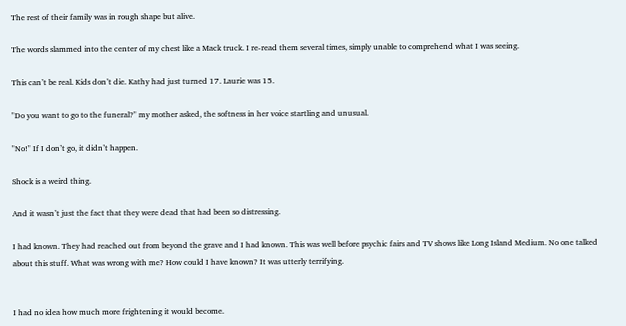The rest of their family was in rough shape but alive.

The words slammed into the center of my chest like a Mack truck. I re-read them several times, simply unable to comprehend what I was seeing.

This can’t be real. Kids don’t die. Kathy had just turned 17. Laurie was 15.

"Do you want to go to the funeral?" my mother asked, the softness in her voice startling and unusual.

"No!" If I don’t go, it didn’t happen.

Shock is a weird thing.

And it wasn’t just the fact that they were dead that had been so distressing.

I had known. They had reached out from beyond the grave and I had known. This was well before psychic fairs and TV shows like Long Island Medium. No one talked about this stuff. What was wrong with me? How could I have known? It was utterly terrifying.


I had no idea how much more frightening it would become.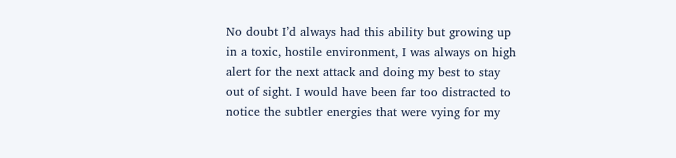No doubt I’d always had this ability but growing up in a toxic, hostile environment, I was always on high alert for the next attack and doing my best to stay out of sight. I would have been far too distracted to notice the subtler energies that were vying for my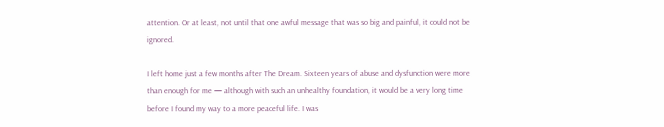attention. Or at least, not until that one awful message that was so big and painful, it could not be ignored.

I left home just a few months after The Dream. Sixteen years of abuse and dysfunction were more than enough for me — although with such an unhealthy foundation, it would be a very long time before I found my way to a more peaceful life. I was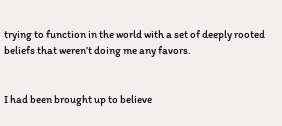trying to function in the world with a set of deeply rooted beliefs that weren’t doing me any favors.


I had been brought up to believe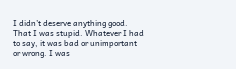I didn’t deserve anything good. That I was stupid. Whatever I had to say, it was bad or unimportant or wrong. I was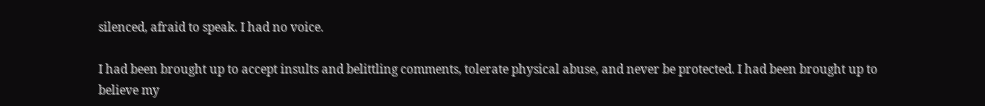silenced, afraid to speak. I had no voice.

I had been brought up to accept insults and belittling comments, tolerate physical abuse, and never be protected. I had been brought up to believe my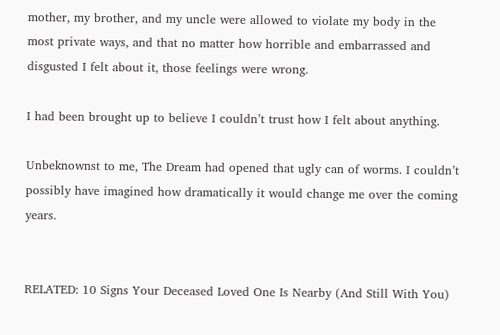mother, my brother, and my uncle were allowed to violate my body in the most private ways, and that no matter how horrible and embarrassed and disgusted I felt about it, those feelings were wrong.

I had been brought up to believe I couldn’t trust how I felt about anything.

Unbeknownst to me, The Dream had opened that ugly can of worms. I couldn’t possibly have imagined how dramatically it would change me over the coming years.


RELATED: 10 Signs Your Deceased Loved One Is Nearby (And Still With You)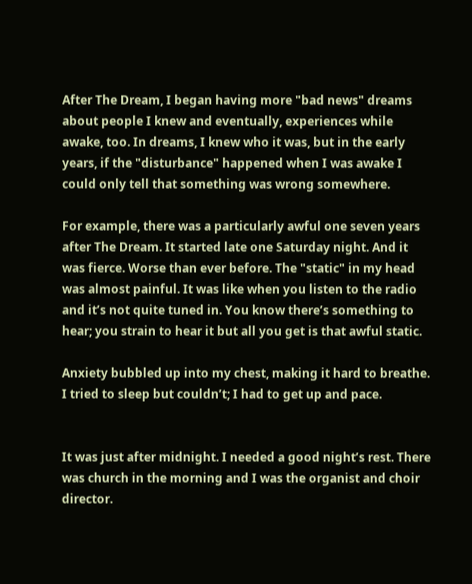After The Dream, I began having more "bad news" dreams about people I knew and eventually, experiences while awake, too. In dreams, I knew who it was, but in the early years, if the "disturbance" happened when I was awake I could only tell that something was wrong somewhere.

For example, there was a particularly awful one seven years after The Dream. It started late one Saturday night. And it was fierce. Worse than ever before. The "static" in my head was almost painful. It was like when you listen to the radio and it’s not quite tuned in. You know there’s something to hear; you strain to hear it but all you get is that awful static.

Anxiety bubbled up into my chest, making it hard to breathe. I tried to sleep but couldn’t; I had to get up and pace.


It was just after midnight. I needed a good night’s rest. There was church in the morning and I was the organist and choir director.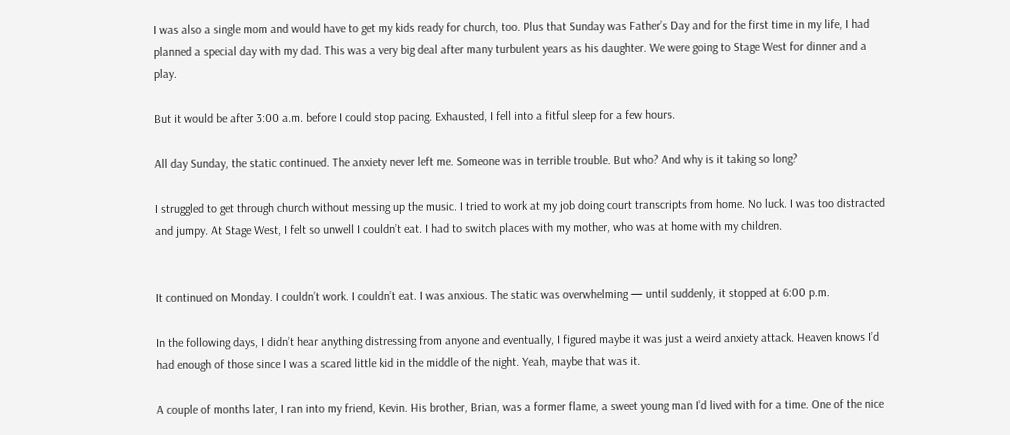I was also a single mom and would have to get my kids ready for church, too. Plus that Sunday was Father’s Day and for the first time in my life, I had planned a special day with my dad. This was a very big deal after many turbulent years as his daughter. We were going to Stage West for dinner and a play.

But it would be after 3:00 a.m. before I could stop pacing. Exhausted, I fell into a fitful sleep for a few hours.

All day Sunday, the static continued. The anxiety never left me. Someone was in terrible trouble. But who? And why is it taking so long?

I struggled to get through church without messing up the music. I tried to work at my job doing court transcripts from home. No luck. I was too distracted and jumpy. At Stage West, I felt so unwell I couldn’t eat. I had to switch places with my mother, who was at home with my children.


It continued on Monday. I couldn’t work. I couldn’t eat. I was anxious. The static was overwhelming — until suddenly, it stopped at 6:00 p.m.

In the following days, I didn’t hear anything distressing from anyone and eventually, I figured maybe it was just a weird anxiety attack. Heaven knows I’d had enough of those since I was a scared little kid in the middle of the night. Yeah, maybe that was it.

A couple of months later, I ran into my friend, Kevin. His brother, Brian, was a former flame, a sweet young man I’d lived with for a time. One of the nice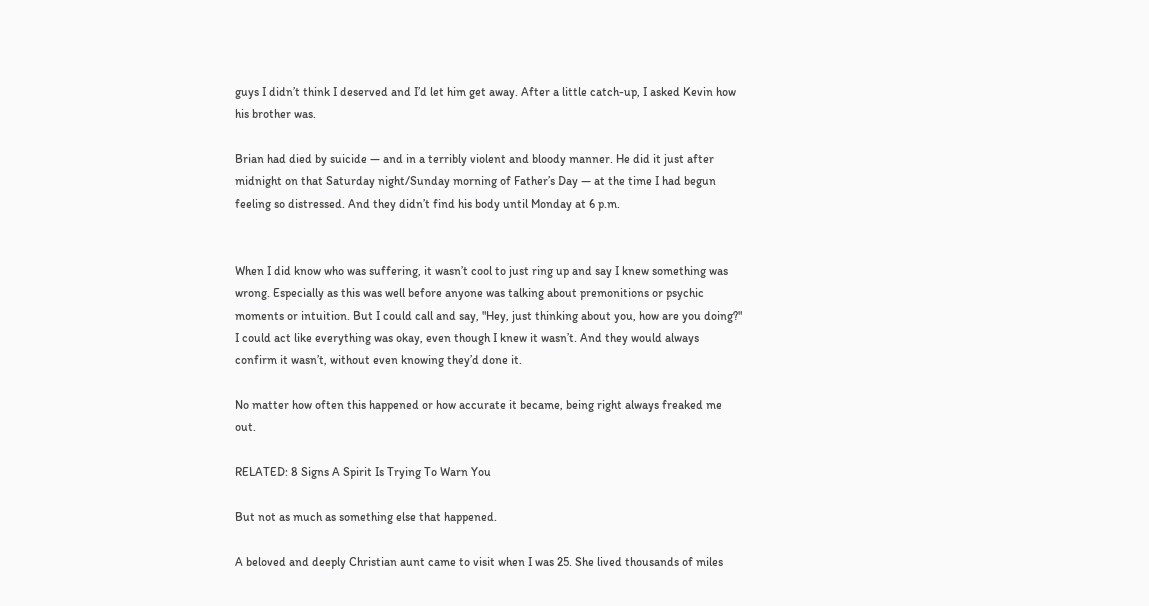guys I didn’t think I deserved and I’d let him get away. After a little catch-up, I asked Kevin how his brother was.

Brian had died by suicide — and in a terribly violent and bloody manner. He did it just after midnight on that Saturday night/Sunday morning of Father’s Day — at the time I had begun feeling so distressed. And they didn’t find his body until Monday at 6 p.m.


When I did know who was suffering, it wasn’t cool to just ring up and say I knew something was wrong. Especially as this was well before anyone was talking about premonitions or psychic moments or intuition. But I could call and say, "Hey, just thinking about you, how are you doing?" I could act like everything was okay, even though I knew it wasn’t. And they would always confirm it wasn’t, without even knowing they’d done it.

No matter how often this happened or how accurate it became, being right always freaked me out.

RELATED: 8 Signs A Spirit Is Trying To Warn You

But not as much as something else that happened.

A beloved and deeply Christian aunt came to visit when I was 25. She lived thousands of miles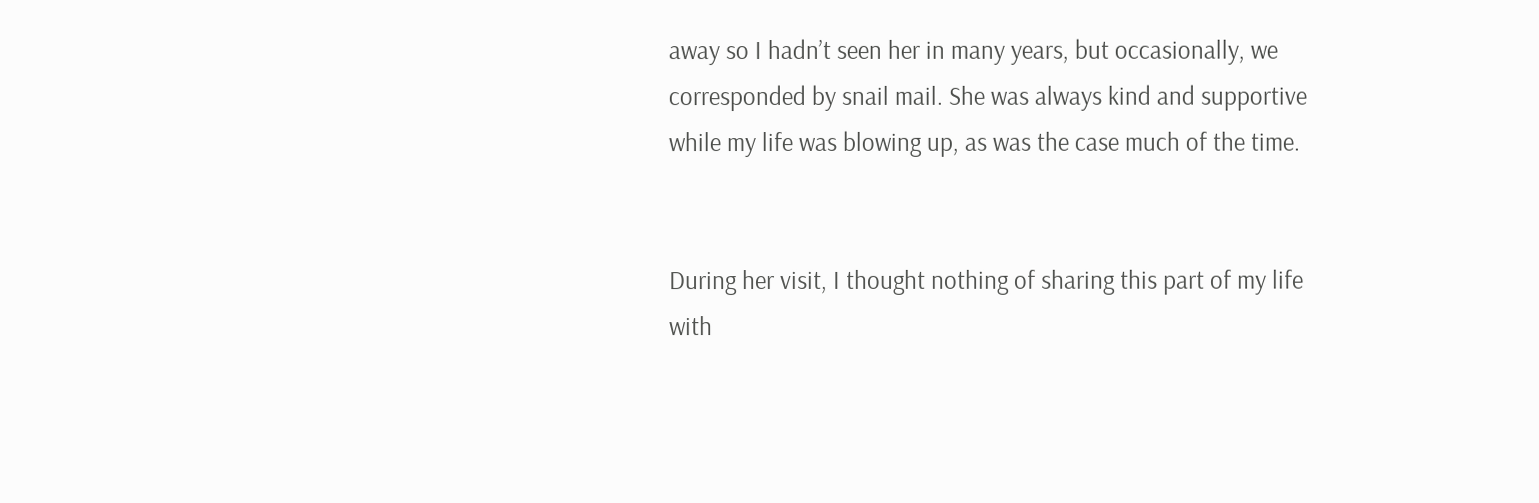away so I hadn’t seen her in many years, but occasionally, we corresponded by snail mail. She was always kind and supportive while my life was blowing up, as was the case much of the time.


During her visit, I thought nothing of sharing this part of my life with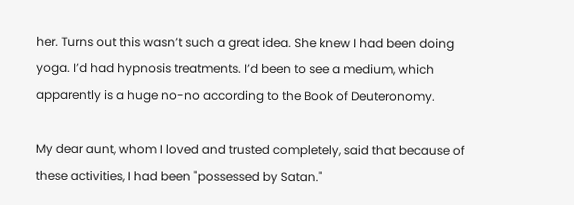her. Turns out this wasn’t such a great idea. She knew I had been doing yoga. I’d had hypnosis treatments. I’d been to see a medium, which apparently is a huge no-no according to the Book of Deuteronomy.

My dear aunt, whom I loved and trusted completely, said that because of these activities, I had been "possessed by Satan."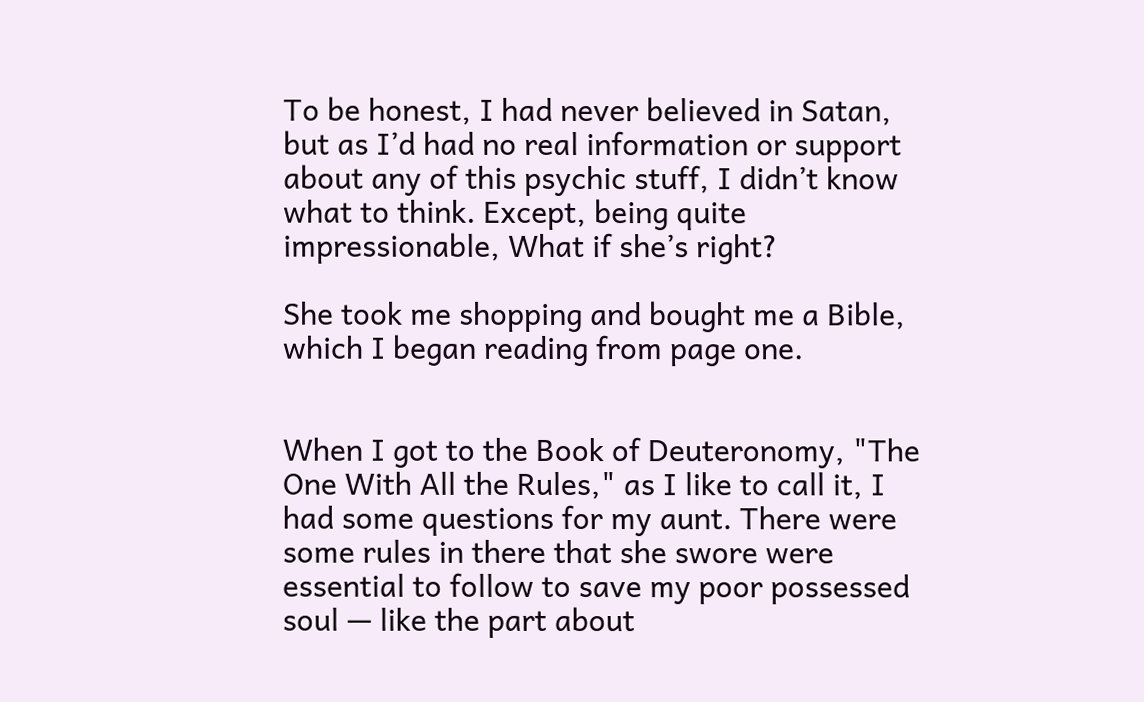To be honest, I had never believed in Satan, but as I’d had no real information or support about any of this psychic stuff, I didn’t know what to think. Except, being quite impressionable, What if she’s right?

She took me shopping and bought me a Bible, which I began reading from page one.


When I got to the Book of Deuteronomy, "The One With All the Rules," as I like to call it, I had some questions for my aunt. There were some rules in there that she swore were essential to follow to save my poor possessed soul — like the part about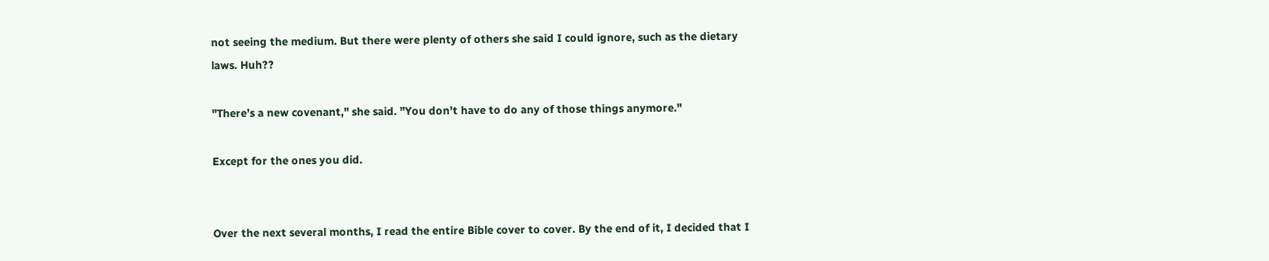not seeing the medium. But there were plenty of others she said I could ignore, such as the dietary laws. Huh??

"There’s a new covenant," she said. "You don’t have to do any of those things anymore."

Except for the ones you did.


Over the next several months, I read the entire Bible cover to cover. By the end of it, I decided that I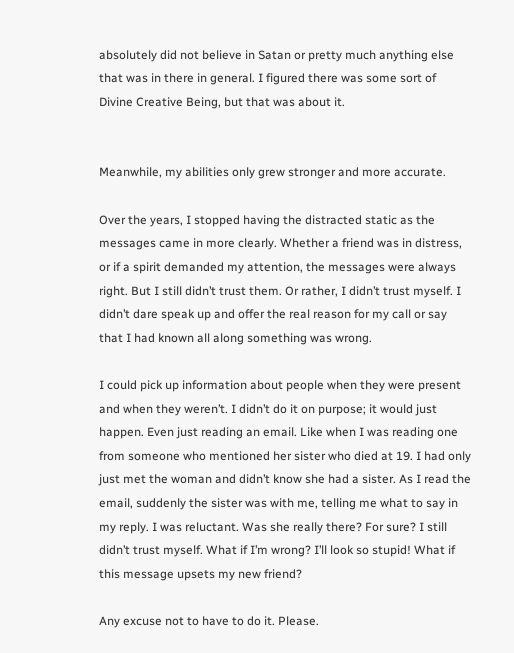absolutely did not believe in Satan or pretty much anything else that was in there in general. I figured there was some sort of Divine Creative Being, but that was about it.


Meanwhile, my abilities only grew stronger and more accurate.

Over the years, I stopped having the distracted static as the messages came in more clearly. Whether a friend was in distress, or if a spirit demanded my attention, the messages were always right. But I still didn’t trust them. Or rather, I didn’t trust myself. I didn’t dare speak up and offer the real reason for my call or say that I had known all along something was wrong.

I could pick up information about people when they were present and when they weren’t. I didn’t do it on purpose; it would just happen. Even just reading an email. Like when I was reading one from someone who mentioned her sister who died at 19. I had only just met the woman and didn’t know she had a sister. As I read the email, suddenly the sister was with me, telling me what to say in my reply. I was reluctant. Was she really there? For sure? I still didn’t trust myself. What if I’m wrong? I’ll look so stupid! What if this message upsets my new friend?

Any excuse not to have to do it. Please.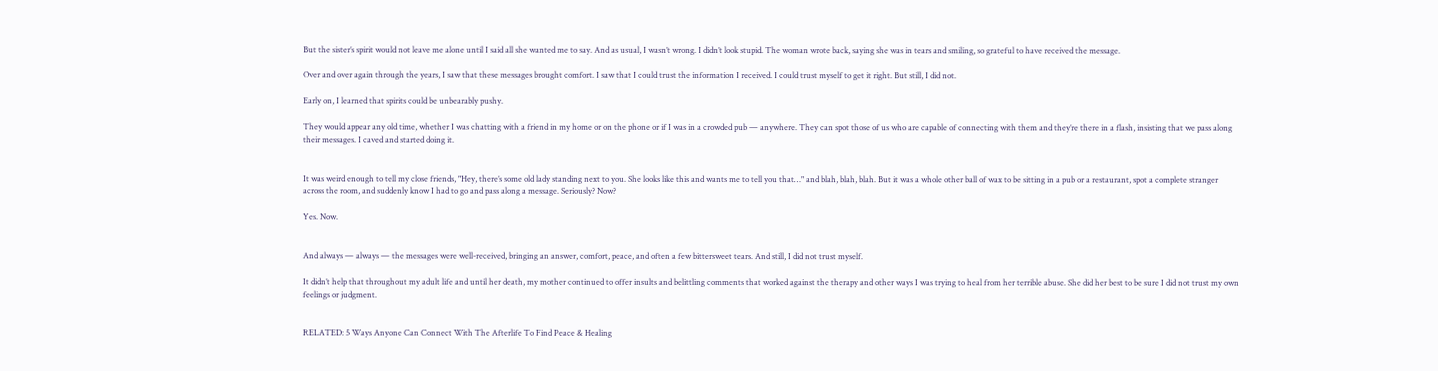But the sister’s spirit would not leave me alone until I said all she wanted me to say. And as usual, I wasn’t wrong. I didn’t look stupid. The woman wrote back, saying she was in tears and smiling, so grateful to have received the message.

Over and over again through the years, I saw that these messages brought comfort. I saw that I could trust the information I received. I could trust myself to get it right. But still, I did not.

Early on, I learned that spirits could be unbearably pushy.

They would appear any old time, whether I was chatting with a friend in my home or on the phone or if I was in a crowded pub — anywhere. They can spot those of us who are capable of connecting with them and they’re there in a flash, insisting that we pass along their messages. I caved and started doing it.


It was weird enough to tell my close friends, "Hey, there’s some old lady standing next to you. She looks like this and wants me to tell you that…" and blah, blah, blah. But it was a whole other ball of wax to be sitting in a pub or a restaurant, spot a complete stranger across the room, and suddenly know I had to go and pass along a message. Seriously? Now?

Yes. Now.


And always — always — the messages were well-received, bringing an answer, comfort, peace, and often a few bittersweet tears. And still, I did not trust myself.

It didn’t help that throughout my adult life and until her death, my mother continued to offer insults and belittling comments that worked against the therapy and other ways I was trying to heal from her terrible abuse. She did her best to be sure I did not trust my own feelings or judgment.


RELATED: 5 Ways Anyone Can Connect With The Afterlife To Find Peace & Healing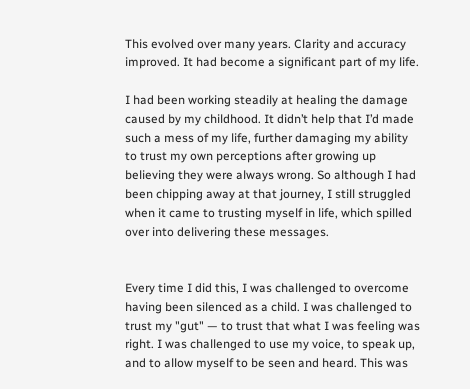This evolved over many years. Clarity and accuracy improved. It had become a significant part of my life.

I had been working steadily at healing the damage caused by my childhood. It didn’t help that I’d made such a mess of my life, further damaging my ability to trust my own perceptions after growing up believing they were always wrong. So although I had been chipping away at that journey, I still struggled when it came to trusting myself in life, which spilled over into delivering these messages.


Every time I did this, I was challenged to overcome having been silenced as a child. I was challenged to trust my "gut" — to trust that what I was feeling was right. I was challenged to use my voice, to speak up, and to allow myself to be seen and heard. This was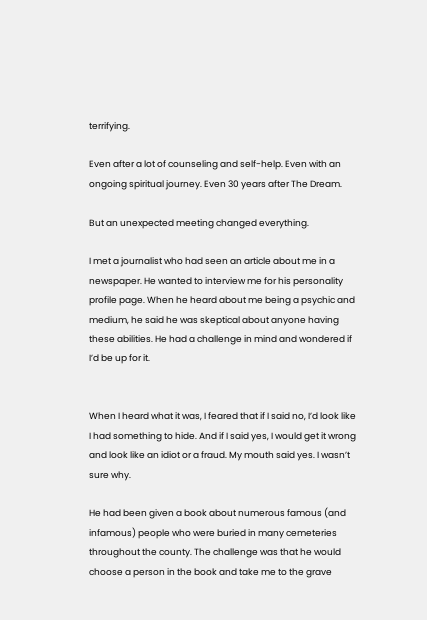terrifying.

Even after a lot of counseling and self-help. Even with an ongoing spiritual journey. Even 30 years after The Dream.

But an unexpected meeting changed everything.

I met a journalist who had seen an article about me in a newspaper. He wanted to interview me for his personality profile page. When he heard about me being a psychic and medium, he said he was skeptical about anyone having these abilities. He had a challenge in mind and wondered if I’d be up for it.


When I heard what it was, I feared that if I said no, I’d look like I had something to hide. And if I said yes, I would get it wrong and look like an idiot or a fraud. My mouth said yes. I wasn’t sure why.

He had been given a book about numerous famous (and infamous) people who were buried in many cemeteries throughout the county. The challenge was that he would choose a person in the book and take me to the grave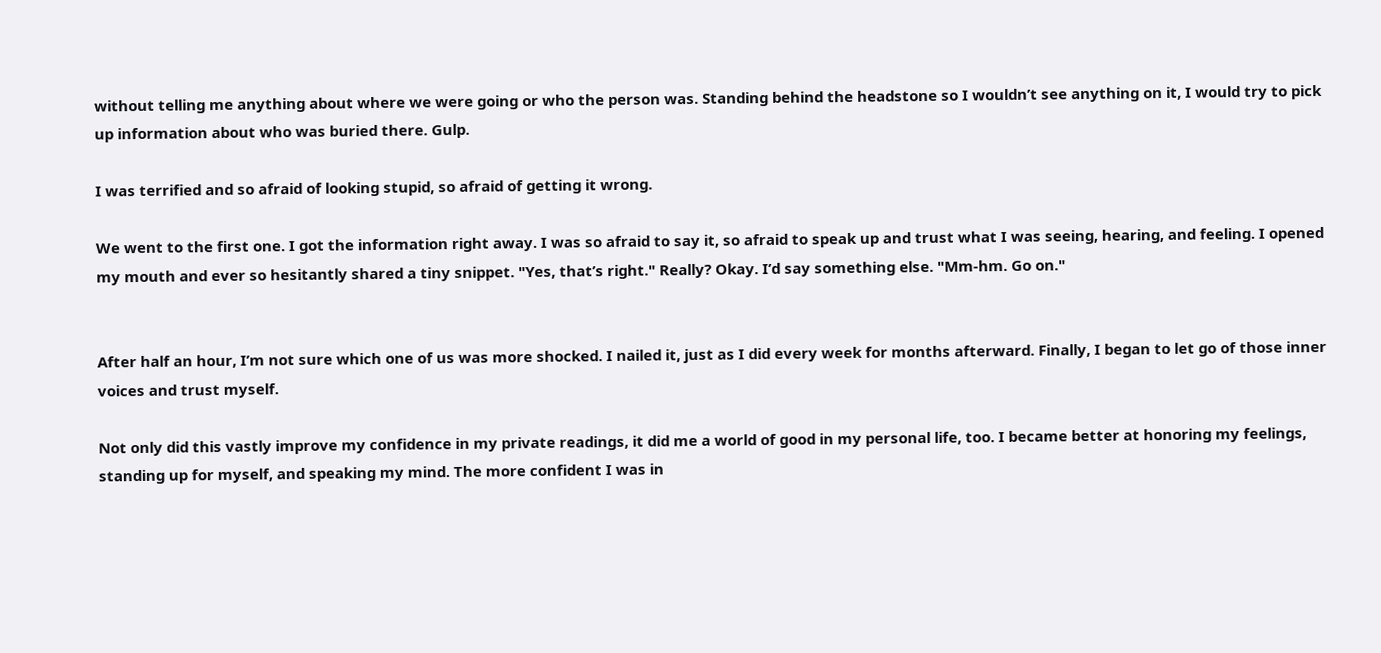without telling me anything about where we were going or who the person was. Standing behind the headstone so I wouldn’t see anything on it, I would try to pick up information about who was buried there. Gulp.

I was terrified and so afraid of looking stupid, so afraid of getting it wrong.

We went to the first one. I got the information right away. I was so afraid to say it, so afraid to speak up and trust what I was seeing, hearing, and feeling. I opened my mouth and ever so hesitantly shared a tiny snippet. "Yes, that’s right." Really? Okay. I’d say something else. "Mm-hm. Go on."


After half an hour, I’m not sure which one of us was more shocked. I nailed it, just as I did every week for months afterward. Finally, I began to let go of those inner voices and trust myself.

Not only did this vastly improve my confidence in my private readings, it did me a world of good in my personal life, too. I became better at honoring my feelings, standing up for myself, and speaking my mind. The more confident I was in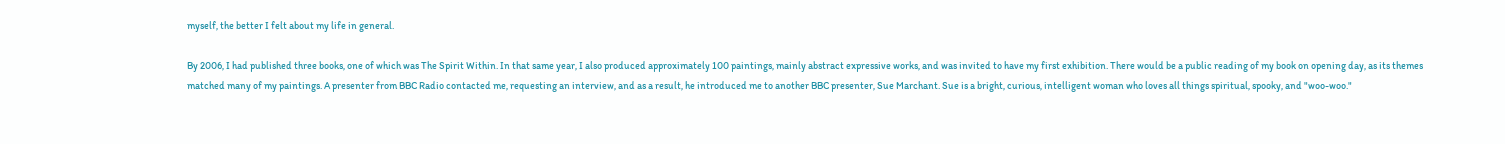myself, the better I felt about my life in general.

By 2006, I had published three books, one of which was The Spirit Within. In that same year, I also produced approximately 100 paintings, mainly abstract expressive works, and was invited to have my first exhibition. There would be a public reading of my book on opening day, as its themes matched many of my paintings. A presenter from BBC Radio contacted me, requesting an interview, and as a result, he introduced me to another BBC presenter, Sue Marchant. Sue is a bright, curious, intelligent woman who loves all things spiritual, spooky, and "woo-woo."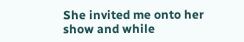She invited me onto her show and while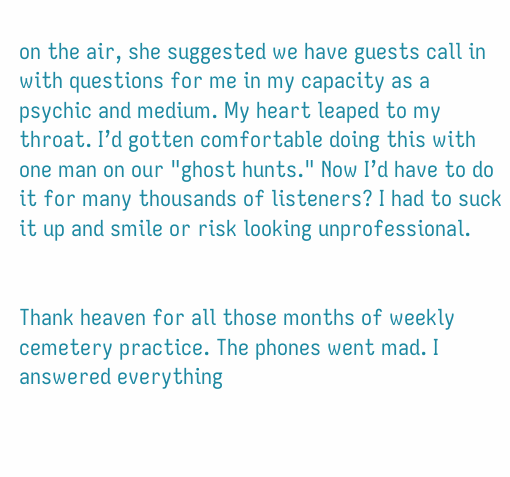on the air, she suggested we have guests call in with questions for me in my capacity as a psychic and medium. My heart leaped to my throat. I’d gotten comfortable doing this with one man on our "ghost hunts." Now I’d have to do it for many thousands of listeners? I had to suck it up and smile or risk looking unprofessional.


Thank heaven for all those months of weekly cemetery practice. The phones went mad. I answered everything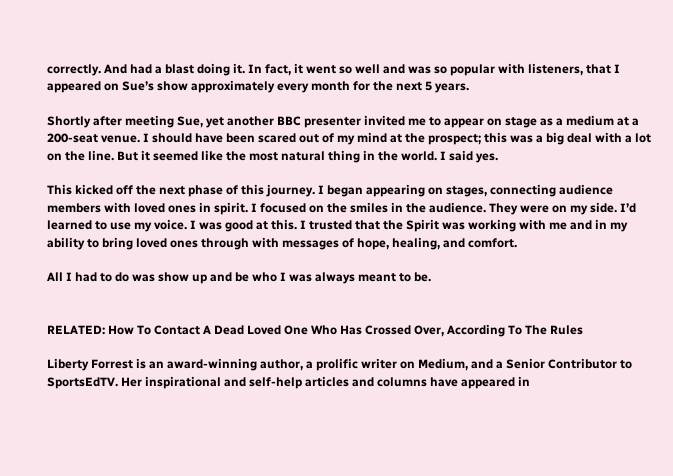correctly. And had a blast doing it. In fact, it went so well and was so popular with listeners, that I appeared on Sue’s show approximately every month for the next 5 years.

Shortly after meeting Sue, yet another BBC presenter invited me to appear on stage as a medium at a 200-seat venue. I should have been scared out of my mind at the prospect; this was a big deal with a lot on the line. But it seemed like the most natural thing in the world. I said yes.

This kicked off the next phase of this journey. I began appearing on stages, connecting audience members with loved ones in spirit. I focused on the smiles in the audience. They were on my side. I’d learned to use my voice. I was good at this. I trusted that the Spirit was working with me and in my ability to bring loved ones through with messages of hope, healing, and comfort.

All I had to do was show up and be who I was always meant to be.


RELATED: How To Contact A Dead Loved One Who Has Crossed Over, According To The Rules

Liberty Forrest is an award-winning author, a prolific writer on Medium, and a Senior Contributor to SportsEdTV. Her inspirational and self-help articles and columns have appeared in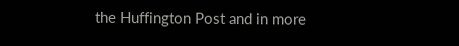the Huffington Post and in more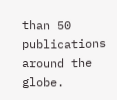than 50 publications around the globe.